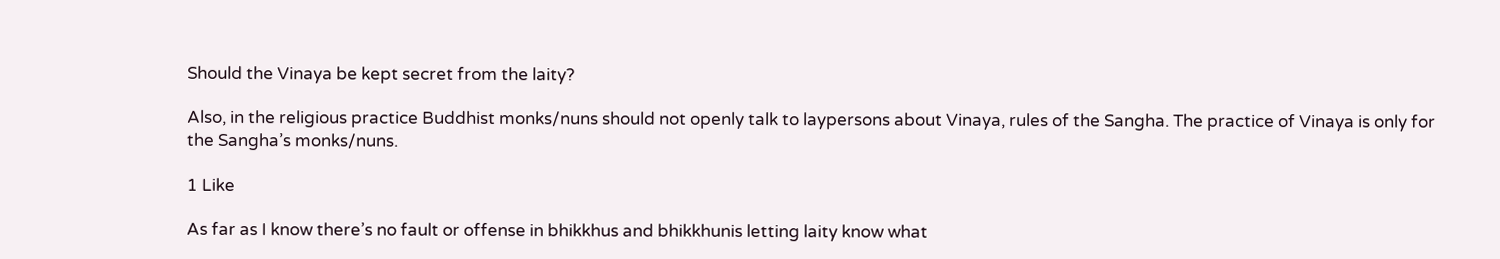Should the Vinaya be kept secret from the laity?

Also, in the religious practice Buddhist monks/nuns should not openly talk to laypersons about Vinaya, rules of the Sangha. The practice of Vinaya is only for the Sangha’s monks/nuns.

1 Like

As far as I know there’s no fault or offense in bhikkhus and bhikkhunis letting laity know what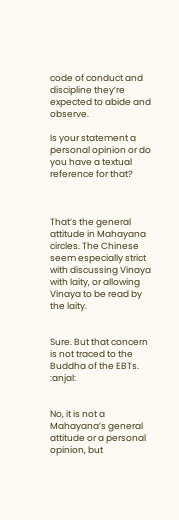code of conduct and discipline they’re expected to abide and observe.

Is your statement a personal opinion or do you have a textual reference for that?



That’s the general attitude in Mahayana circles. The Chinese seem especially strict with discussing Vinaya with laity, or allowing Vinaya to be read by the laity.


Sure. But that concern is not traced to the Buddha of the EBTs. :anjal:


No, it is not a Mahayana’s general attitude or a personal opinion, but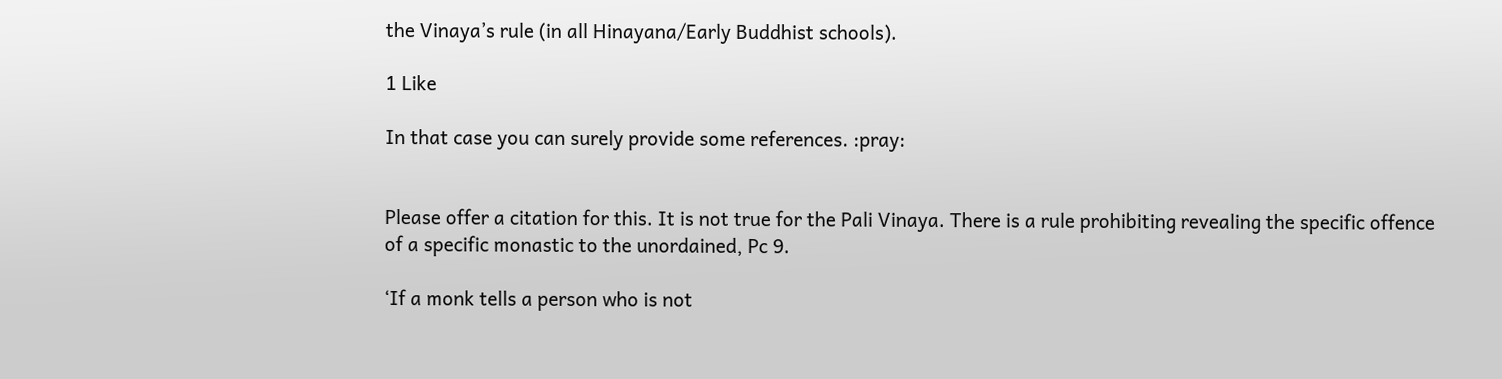the Vinaya’s rule (in all Hinayana/Early Buddhist schools).

1 Like

In that case you can surely provide some references. :pray:


Please offer a citation for this. It is not true for the Pali Vinaya. There is a rule prohibiting revealing the specific offence of a specific monastic to the unordained, Pc 9.

‘If a monk tells a person who is not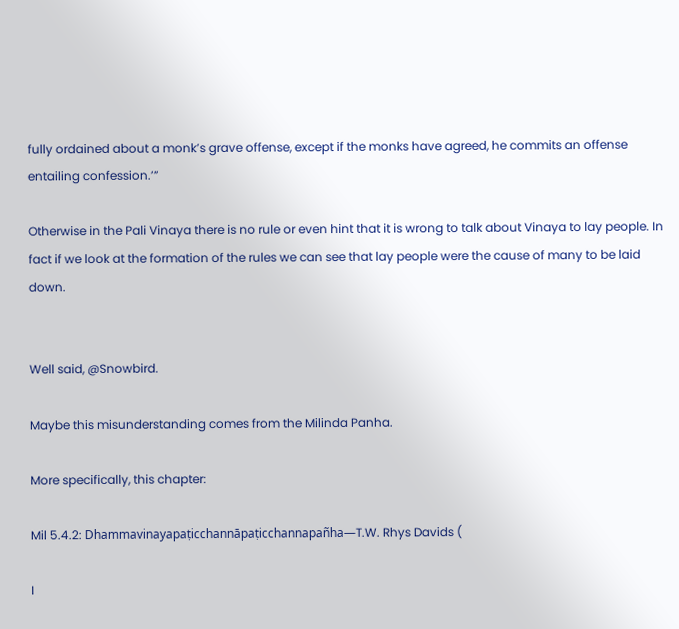fully ordained about a monk’s grave offense, except if the monks have agreed, he commits an offense entailing confession.’”

Otherwise in the Pali Vinaya there is no rule or even hint that it is wrong to talk about Vinaya to lay people. In fact if we look at the formation of the rules we can see that lay people were the cause of many to be laid down.


Well said, @Snowbird.

Maybe this misunderstanding comes from the Milinda Panha.

More specifically, this chapter:

Mil 5.4.2: Dhammavinayapaṭicchannāpaṭicchannapañha—T.W. Rhys Davids (

I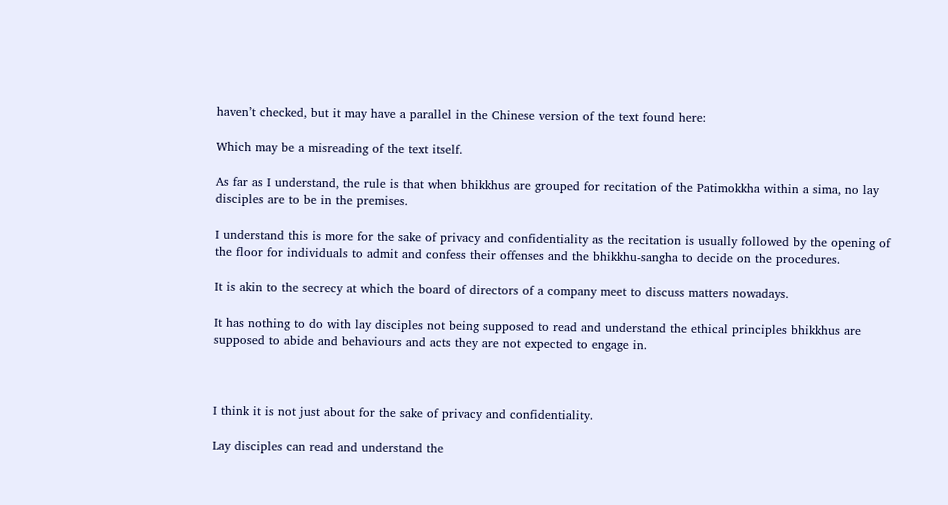haven’t checked, but it may have a parallel in the Chinese version of the text found here:

Which may be a misreading of the text itself.

As far as I understand, the rule is that when bhikkhus are grouped for recitation of the Patimokkha within a sima, no lay disciples are to be in the premises.

I understand this is more for the sake of privacy and confidentiality as the recitation is usually followed by the opening of the floor for individuals to admit and confess their offenses and the bhikkhu-sangha to decide on the procedures.

It is akin to the secrecy at which the board of directors of a company meet to discuss matters nowadays.

It has nothing to do with lay disciples not being supposed to read and understand the ethical principles bhikkhus are supposed to abide and behaviours and acts they are not expected to engage in.



I think it is not just about for the sake of privacy and confidentiality.

Lay disciples can read and understand the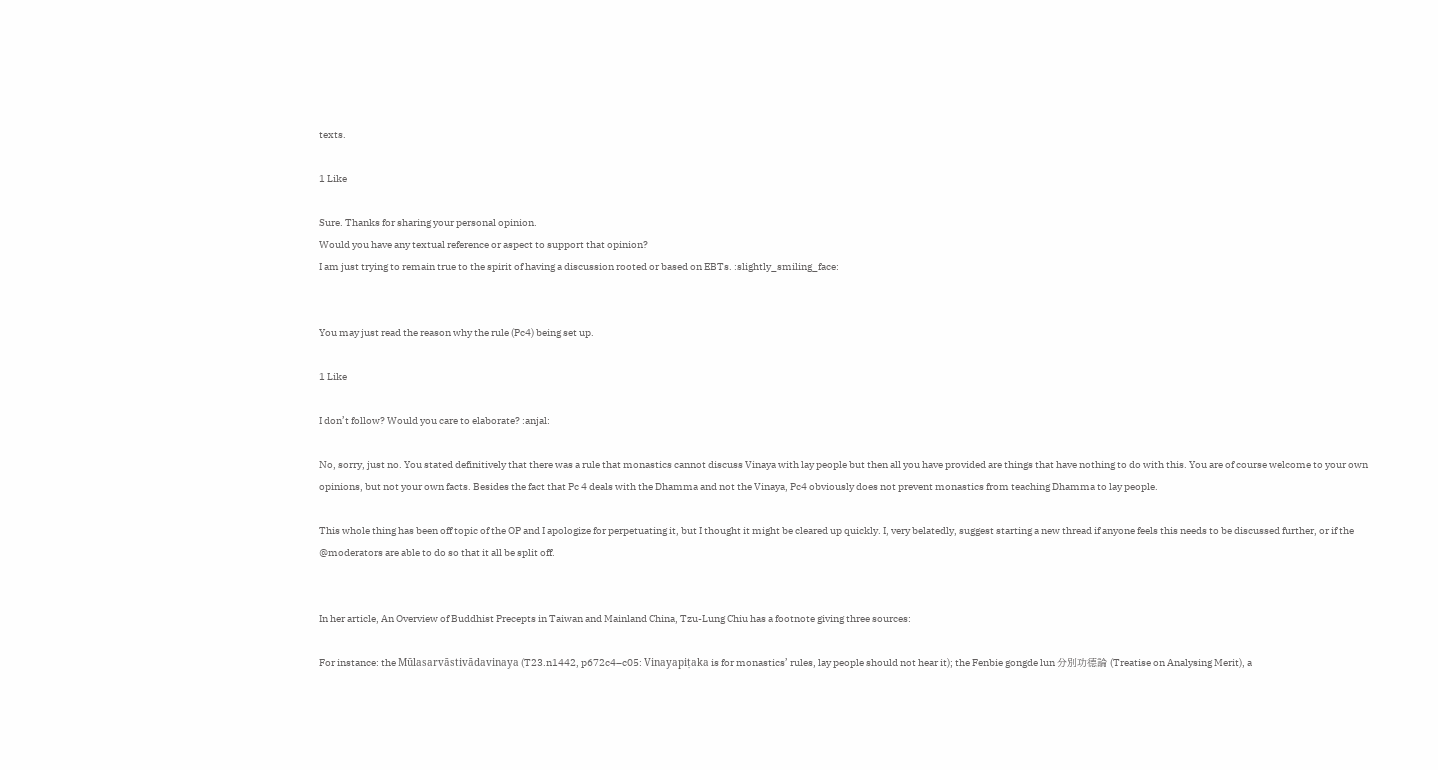texts.

1 Like

Sure. Thanks for sharing your personal opinion.
Would you have any textual reference or aspect to support that opinion?
I am just trying to remain true to the spirit of having a discussion rooted or based on EBTs. :slightly_smiling_face:


You may just read the reason why the rule (Pc4) being set up.

1 Like

I don’t follow? Would you care to elaborate? :anjal:

No, sorry, just no. You stated definitively that there was a rule that monastics cannot discuss Vinaya with lay people but then all you have provided are things that have nothing to do with this. You are of course welcome to your own opinions, but not your own facts. Besides the fact that Pc 4 deals with the Dhamma and not the Vinaya, Pc4 obviously does not prevent monastics from teaching Dhamma to lay people.

This whole thing has been off topic of the OP and I apologize for perpetuating it, but I thought it might be cleared up quickly. I, very belatedly, suggest starting a new thread if anyone feels this needs to be discussed further, or if the @moderators are able to do so that it all be split off.


In her article, An Overview of Buddhist Precepts in Taiwan and Mainland China, Tzu-Lung Chiu has a footnote giving three sources:

For instance: the Mūlasarvāstivādavinaya (T23.n1442, p672c4–c05: Vinayapiṭaka is for monastics’ rules, lay people should not hear it); the Fenbie gongde lun 分別功德論 (Treatise on Analysing Merit), a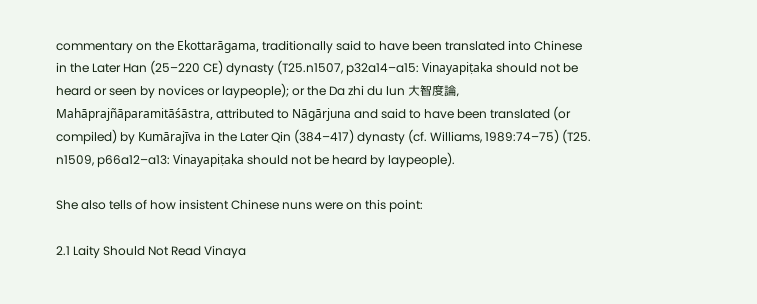commentary on the Ekottarāgama, traditionally said to have been translated into Chinese in the Later Han (25–220 CE) dynasty (T25.n1507, p32a14–a15: Vinayapiṭaka should not be heard or seen by novices or laypeople); or the Da zhi du lun 大智度論, Mahāprajñāparamitāśāstra, attributed to Nāgārjuna and said to have been translated (or compiled) by Kumārajīva in the Later Qin (384–417) dynasty (cf. Williams, 1989:74–75) (T25. n1509, p66a12–a13: Vinayapiṭaka should not be heard by laypeople).

She also tells of how insistent Chinese nuns were on this point:

2.1 Laity Should Not Read Vinaya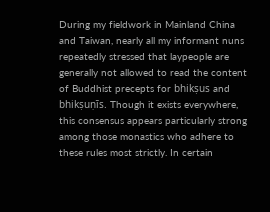During my fieldwork in Mainland China and Taiwan, nearly all my informant nuns repeatedly stressed that laypeople are generally not allowed to read the content of Buddhist precepts for bhikṣus and bhikṣuṇīs. Though it exists everywhere, this consensus appears particularly strong among those monastics who adhere to these rules most strictly. In certain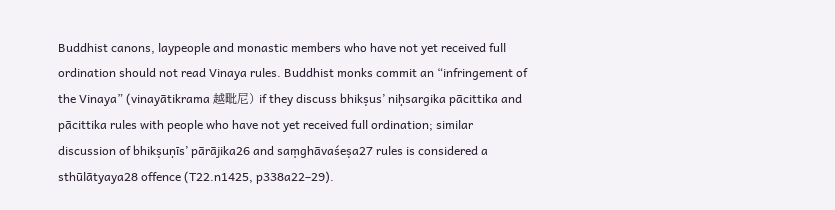Buddhist canons, laypeople and monastic members who have not yet received full ordination should not read Vinaya rules. Buddhist monks commit an “infringement of the Vinaya” (vinayātikrama 越毗尼) if they discuss bhikṣus’ niḥsargika pācittika and pācittika rules with people who have not yet received full ordination; similar discussion of bhikṣuṇīs’ pārājika26 and saṃghāvaśeṣa27 rules is considered a sthūlātyaya28 offence (T22.n1425, p338a22–29).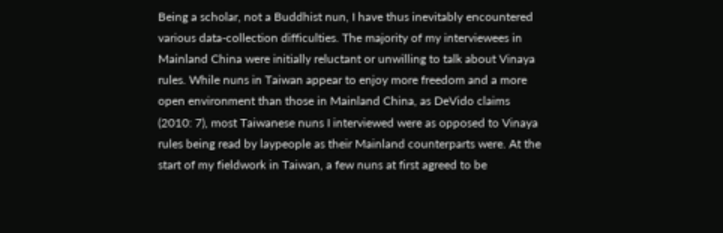Being a scholar, not a Buddhist nun, I have thus inevitably encountered various data-collection difficulties. The majority of my interviewees in Mainland China were initially reluctant or unwilling to talk about Vinaya rules. While nuns in Taiwan appear to enjoy more freedom and a more open environment than those in Mainland China, as DeVido claims (2010: 7), most Taiwanese nuns I interviewed were as opposed to Vinaya rules being read by laypeople as their Mainland counterparts were. At the start of my fieldwork in Taiwan, a few nuns at first agreed to be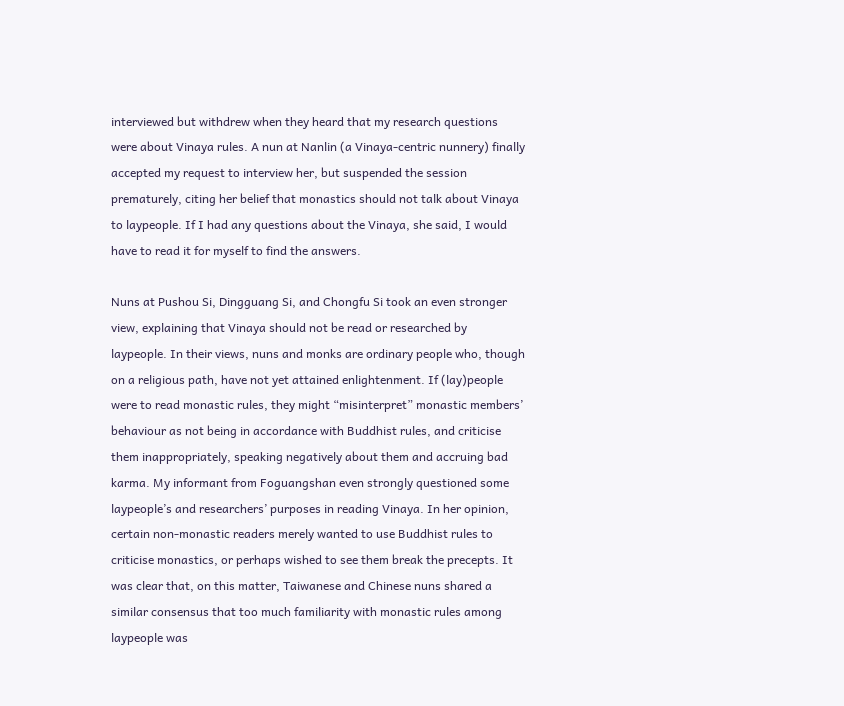interviewed but withdrew when they heard that my research questions were about Vinaya rules. A nun at Nanlin (a Vinaya-centric nunnery) finally accepted my request to interview her, but suspended the session prematurely, citing her belief that monastics should not talk about Vinaya to laypeople. If I had any questions about the Vinaya, she said, I would have to read it for myself to find the answers.

Nuns at Pushou Si, Dingguang Si, and Chongfu Si took an even stronger view, explaining that Vinaya should not be read or researched by laypeople. In their views, nuns and monks are ordinary people who, though on a religious path, have not yet attained enlightenment. If (lay)people were to read monastic rules, they might “misinterpret” monastic members’ behaviour as not being in accordance with Buddhist rules, and criticise them inappropriately, speaking negatively about them and accruing bad karma. My informant from Foguangshan even strongly questioned some laypeople’s and researchers’ purposes in reading Vinaya. In her opinion, certain non-monastic readers merely wanted to use Buddhist rules to criticise monastics, or perhaps wished to see them break the precepts. It was clear that, on this matter, Taiwanese and Chinese nuns shared a similar consensus that too much familiarity with monastic rules among laypeople was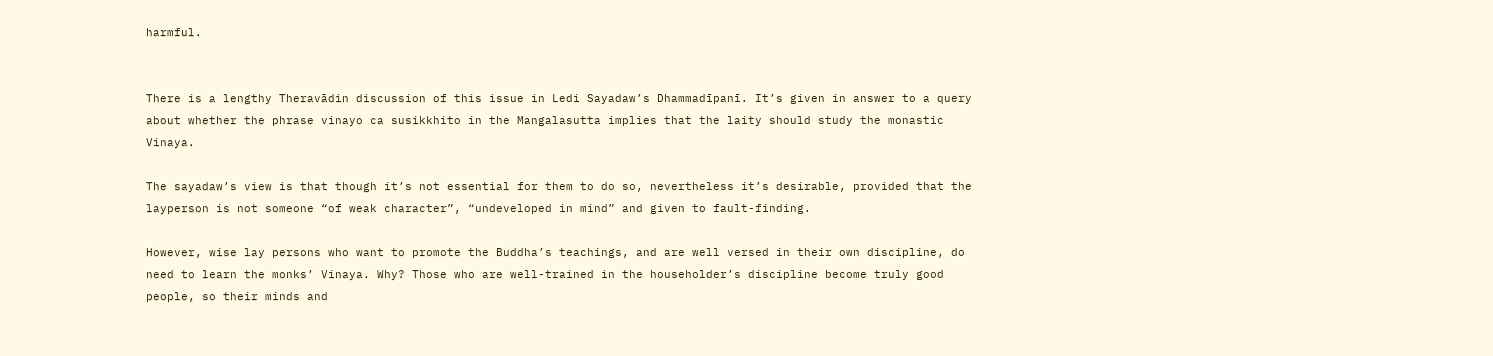harmful.


There is a lengthy Theravādin discussion of this issue in Ledi Sayadaw’s Dhammadīpanī. It’s given in answer to a query about whether the phrase vinayo ca susikkhito in the Mangalasutta implies that the laity should study the monastic Vinaya.

The sayadaw’s view is that though it’s not essential for them to do so, nevertheless it’s desirable, provided that the layperson is not someone “of weak character”, “undeveloped in mind” and given to fault-finding.

However, wise lay persons who want to promote the Buddha’s teachings, and are well versed in their own discipline, do need to learn the monks’ Vinaya. Why? Those who are well-trained in the householder’s discipline become truly good people, so their minds and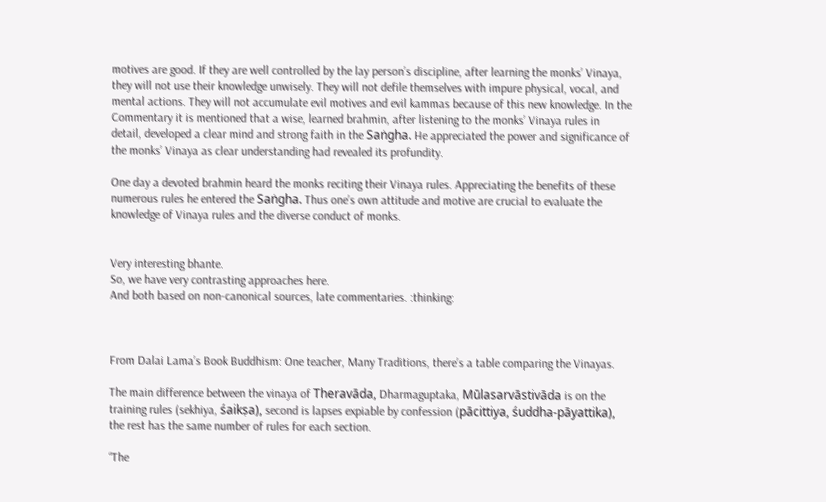motives are good. If they are well controlled by the lay person’s discipline, after learning the monks’ Vinaya, they will not use their knowledge unwisely. They will not defile themselves with impure physical, vocal, and mental actions. They will not accumulate evil motives and evil kammas because of this new knowledge. In the Commentary it is mentioned that a wise, learned brahmin, after listening to the monks’ Vinaya rules in detail, developed a clear mind and strong faith in the Saṅgha. He appreciated the power and significance of the monks’ Vinaya as clear understanding had revealed its profundity.

One day a devoted brahmin heard the monks reciting their Vinaya rules. Appreciating the benefits of these numerous rules he entered the Saṅgha. Thus one’s own attitude and motive are crucial to evaluate the knowledge of Vinaya rules and the diverse conduct of monks.


Very interesting bhante.
So, we have very contrasting approaches here.
And both based on non-canonical sources, late commentaries. :thinking:



From Dalai Lama’s Book Buddhism: One teacher, Many Traditions, there’s a table comparing the Vinayas.

The main difference between the vinaya of Theravāda, Dharmaguptaka, Mūlasarvāstivāda is on the training rules (sekhiya, śaikṣa), second is lapses expiable by confession (pācittiya, śuddha-pāyattika), the rest has the same number of rules for each section.

“The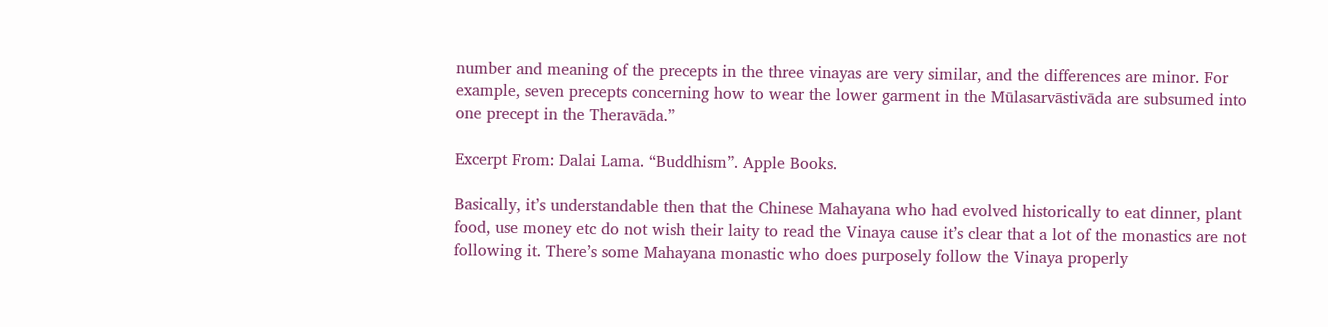number and meaning of the precepts in the three vinayas are very similar, and the differences are minor. For example, seven precepts concerning how to wear the lower garment in the Mūlasarvāstivāda are subsumed into one precept in the Theravāda.”

Excerpt From: Dalai Lama. “Buddhism”. Apple Books.

Basically, it’s understandable then that the Chinese Mahayana who had evolved historically to eat dinner, plant food, use money etc do not wish their laity to read the Vinaya cause it’s clear that a lot of the monastics are not following it. There’s some Mahayana monastic who does purposely follow the Vinaya properly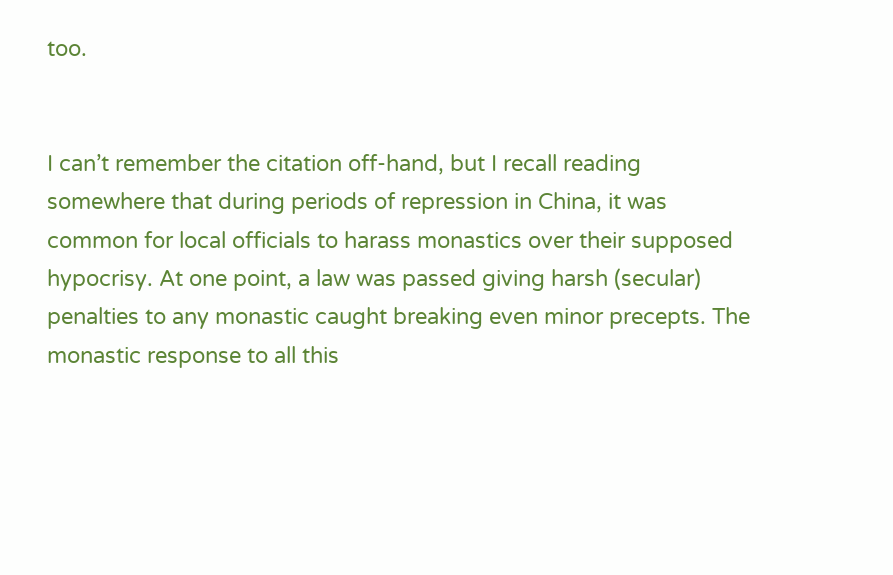too.


I can’t remember the citation off-hand, but I recall reading somewhere that during periods of repression in China, it was common for local officials to harass monastics over their supposed hypocrisy. At one point, a law was passed giving harsh (secular) penalties to any monastic caught breaking even minor precepts. The monastic response to all this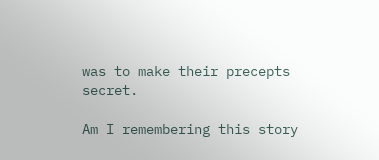was to make their precepts secret.

Am I remembering this story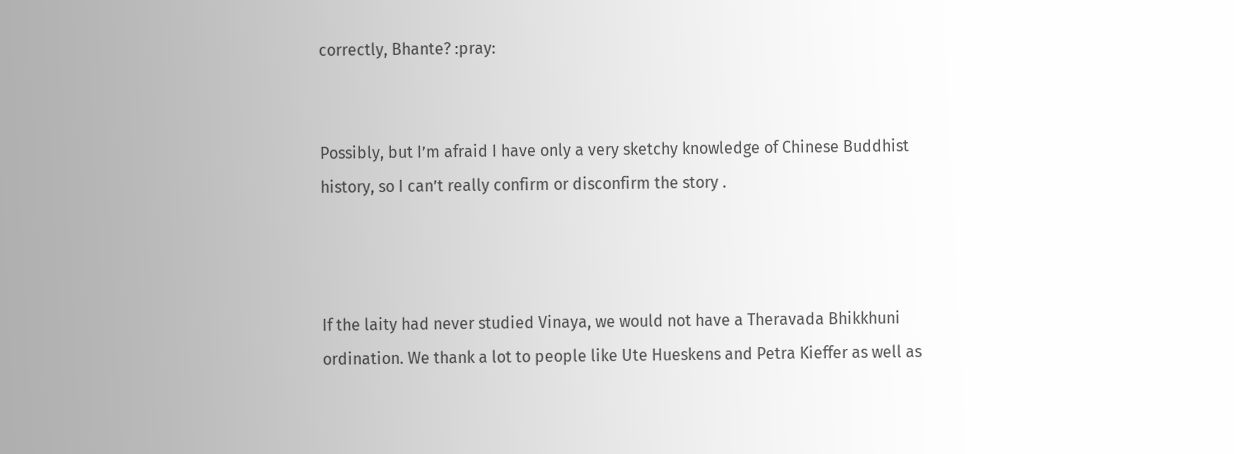correctly, Bhante? :pray:


Possibly, but I’m afraid I have only a very sketchy knowledge of Chinese Buddhist history, so I can’t really confirm or disconfirm the story .



If the laity had never studied Vinaya, we would not have a Theravada Bhikkhuni ordination. We thank a lot to people like Ute Hueskens and Petra Kieffer as well as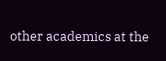other academics at the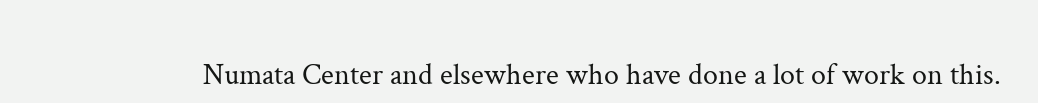Numata Center and elsewhere who have done a lot of work on this.